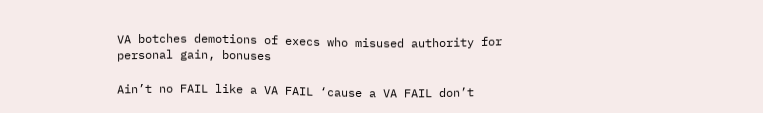VA botches demotions of execs who misused authority for personal gain, bonuses

Ain’t no FAIL like a VA FAIL ‘cause a VA FAIL don’t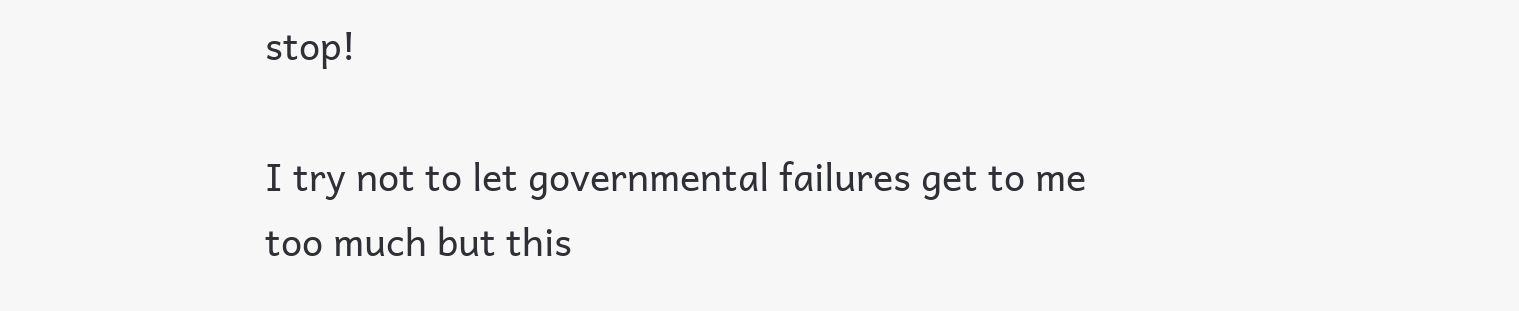stop!

I try not to let governmental failures get to me too much but this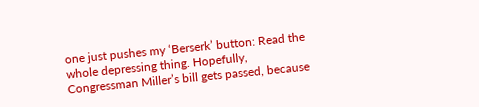one just pushes my ‘Berserk’ button: Read the whole depressing thing. Hopefully, Congressman Miller’s bill gets passed, because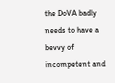the DoVA badly needs to have a bevvy of incompetent and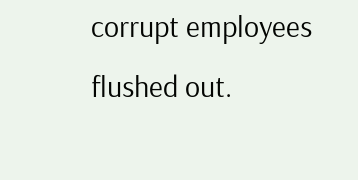corrupt employees flushed out.